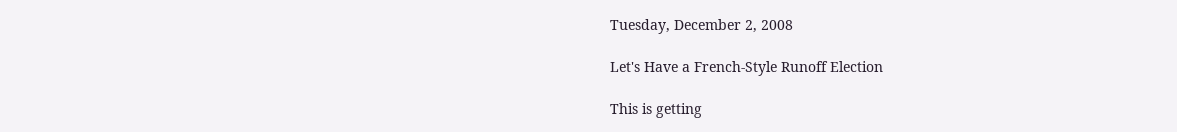Tuesday, December 2, 2008

Let's Have a French-Style Runoff Election

This is getting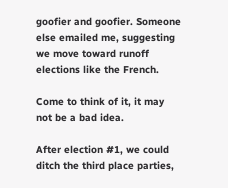goofier and goofier. Someone else emailed me, suggesting we move toward runoff elections like the French.

Come to think of it, it may not be a bad idea.

After election #1, we could ditch the third place parties,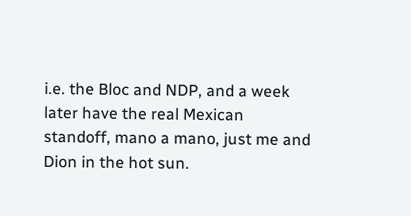i.e. the Bloc and NDP, and a week later have the real Mexican standoff, mano a mano, just me and Dion in the hot sun.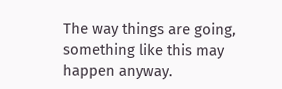The way things are going, something like this may happen anyway.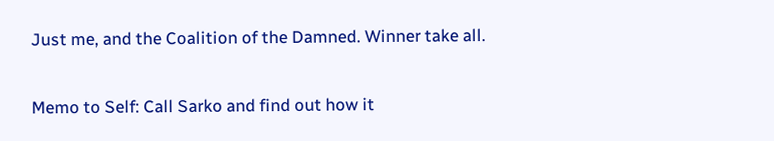Just me, and the Coalition of the Damned. Winner take all.

Memo to Self: Call Sarko and find out how it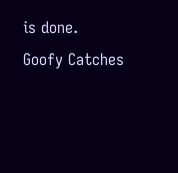is done.
Goofy Catches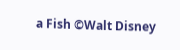a Fish ©Walt Disney